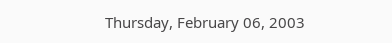Thursday, February 06, 2003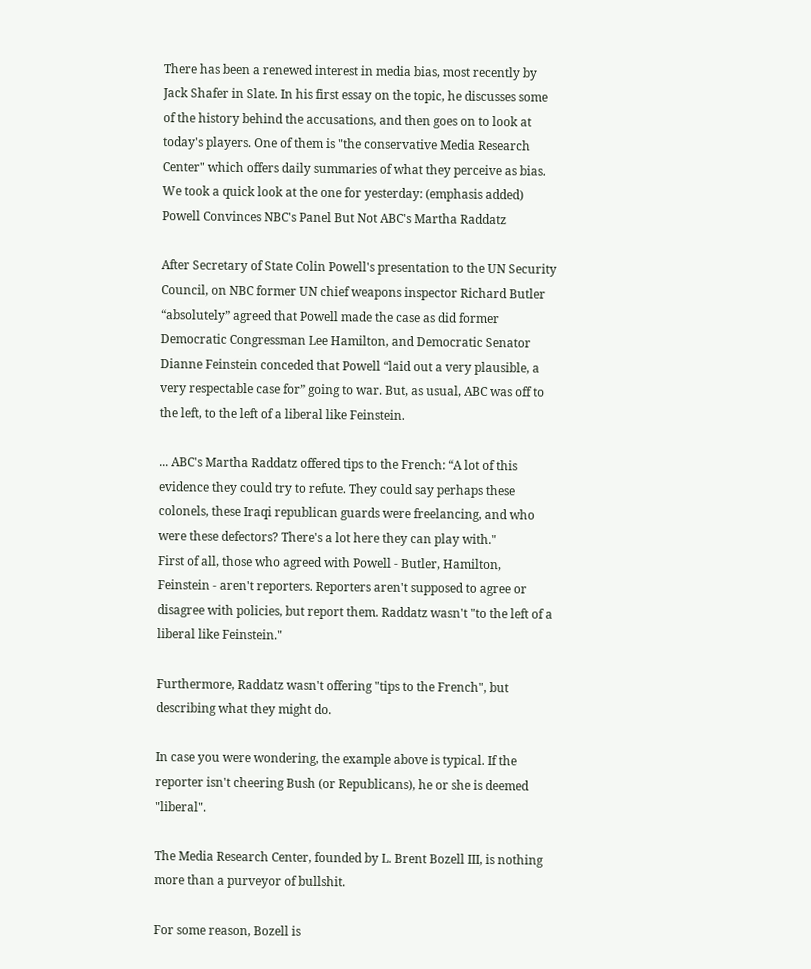There has been a renewed interest in media bias, most recently by Jack Shafer in Slate. In his first essay on the topic, he discusses some of the history behind the accusations, and then goes on to look at today's players. One of them is "the conservative Media Research Center" which offers daily summaries of what they perceive as bias. We took a quick look at the one for yesterday: (emphasis added)
Powell Convinces NBC's Panel But Not ABC's Martha Raddatz

After Secretary of State Colin Powell's presentation to the UN Security Council, on NBC former UN chief weapons inspector Richard Butler “absolutely” agreed that Powell made the case as did former Democratic Congressman Lee Hamilton, and Democratic Senator Dianne Feinstein conceded that Powell “laid out a very plausible, a very respectable case for” going to war. But, as usual, ABC was off to the left, to the left of a liberal like Feinstein.

... ABC's Martha Raddatz offered tips to the French: “A lot of this evidence they could try to refute. They could say perhaps these colonels, these Iraqi republican guards were freelancing, and who were these defectors? There's a lot here they can play with."
First of all, those who agreed with Powell - Butler, Hamilton, Feinstein - aren't reporters. Reporters aren't supposed to agree or disagree with policies, but report them. Raddatz wasn't "to the left of a liberal like Feinstein."

Furthermore, Raddatz wasn't offering "tips to the French", but describing what they might do.

In case you were wondering, the example above is typical. If the reporter isn't cheering Bush (or Republicans), he or she is deemed "liberal".

The Media Research Center, founded by L. Brent Bozell III, is nothing more than a purveyor of bullshit.

For some reason, Bozell is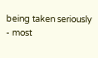being taken seriously - most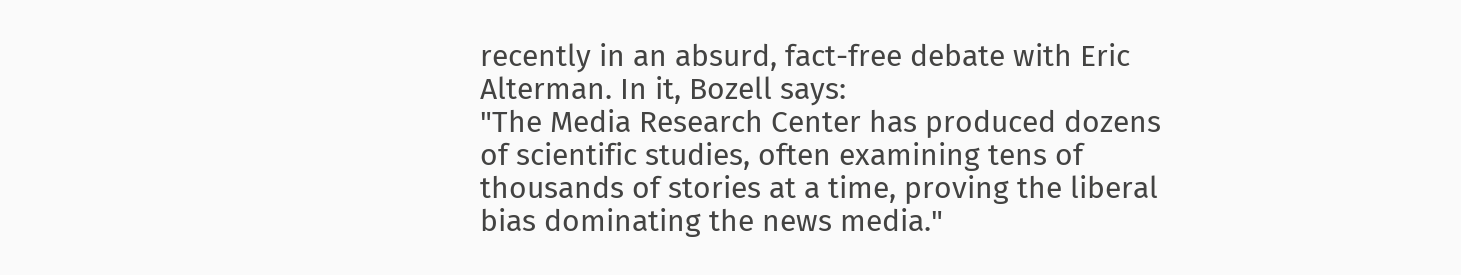recently in an absurd, fact-free debate with Eric Alterman. In it, Bozell says:
"The Media Research Center has produced dozens of scientific studies, often examining tens of thousands of stories at a time, proving the liberal bias dominating the news media."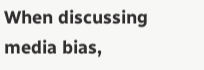When discussing media bias,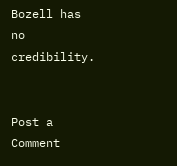Bozell has no credibility.


Post a Comment